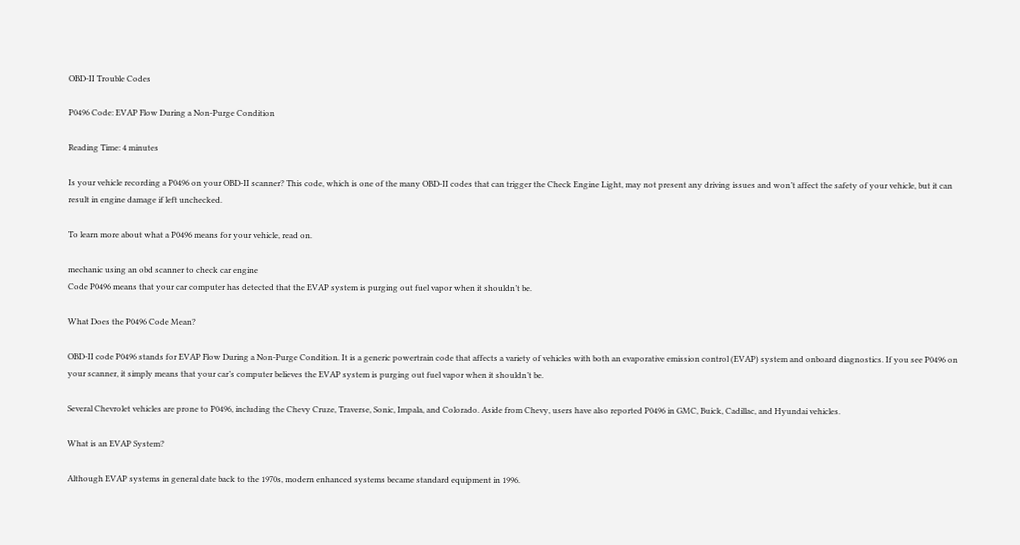OBD-II Trouble Codes

P0496 Code: EVAP Flow During a Non-Purge Condition

Reading Time: 4 minutes

Is your vehicle recording a P0496 on your OBD-II scanner? This code, which is one of the many OBD-II codes that can trigger the Check Engine Light, may not present any driving issues and won’t affect the safety of your vehicle, but it can result in engine damage if left unchecked.

To learn more about what a P0496 means for your vehicle, read on.

mechanic using an obd scanner to check car engine
Code P0496 means that your car computer has detected that the EVAP system is purging out fuel vapor when it shouldn’t be.

What Does the P0496 Code Mean?

OBD-II code P0496 stands for EVAP Flow During a Non-Purge Condition. It is a generic powertrain code that affects a variety of vehicles with both an evaporative emission control (EVAP) system and onboard diagnostics. If you see P0496 on your scanner, it simply means that your car’s computer believes the EVAP system is purging out fuel vapor when it shouldn’t be.

Several Chevrolet vehicles are prone to P0496, including the Chevy Cruze, Traverse, Sonic, Impala, and Colorado. Aside from Chevy, users have also reported P0496 in GMC, Buick, Cadillac, and Hyundai vehicles.

What is an EVAP System?

Although EVAP systems in general date back to the 1970s, modern enhanced systems became standard equipment in 1996.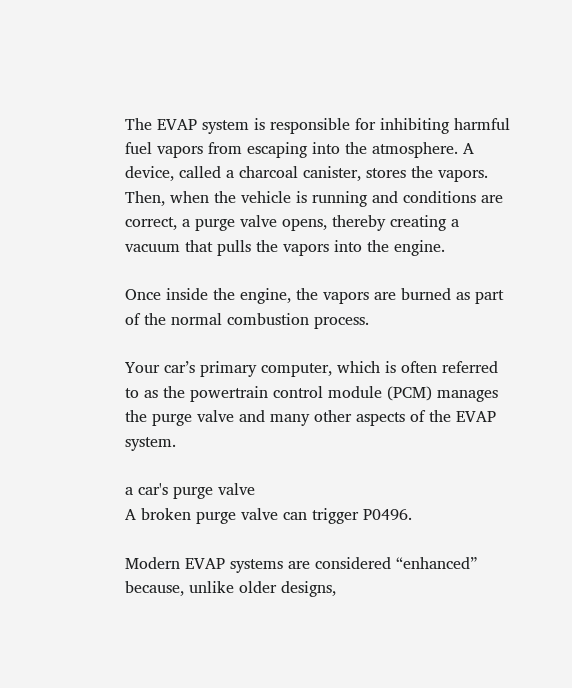The EVAP system is responsible for inhibiting harmful fuel vapors from escaping into the atmosphere. A device, called a charcoal canister, stores the vapors. Then, when the vehicle is running and conditions are correct, a purge valve opens, thereby creating a vacuum that pulls the vapors into the engine.

Once inside the engine, the vapors are burned as part of the normal combustion process.

Your car’s primary computer, which is often referred to as the powertrain control module (PCM) manages the purge valve and many other aspects of the EVAP system.

a car's purge valve
A broken purge valve can trigger P0496.

Modern EVAP systems are considered “enhanced” because, unlike older designs,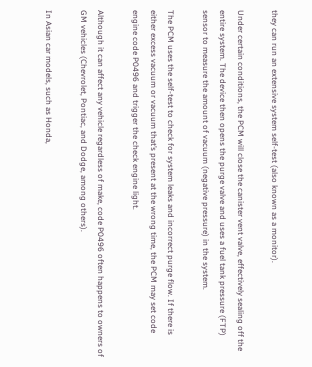they can run an extensive system self-test (also known as a monitor).

Under certain conditions, the PCM will close the canister vent valve, effectively sealing off the entire system. The device then opens the purge valve and uses a fuel tank pressure (FTP) sensor to measure the amount of vacuum (negative pressure) in the system.

The PCM uses the self-test to check for system leaks and incorrect purge flow. If there is either excess vacuum or vacuum that’s present at the wrong time, the PCM may set code engine code P0496 and trigger the check engine light.

Although it can affect any vehicle regardless of make, code P0496 often happens to owners of GM vehicles (Chevrolet, Pontiac, and Dodge, among others).

In Asian car models, such as Honda,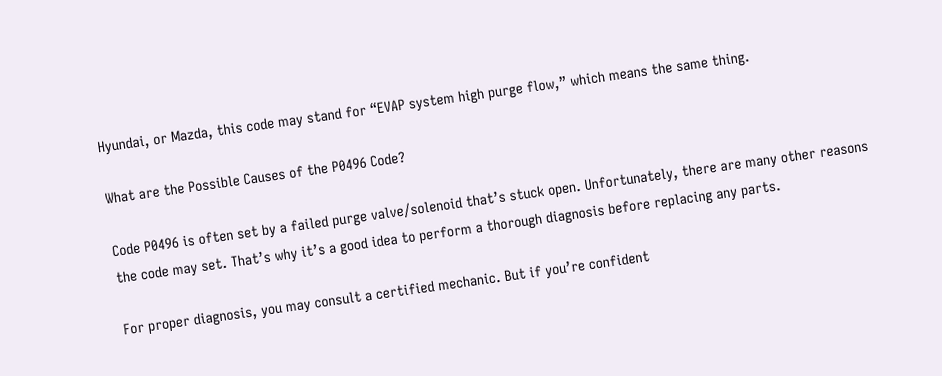Hyundai, or Mazda, this code may stand for “EVAP system high purge flow,” which means the same thing.

What are the Possible Causes of the P0496 Code?

Code P0496 is often set by a failed purge valve/solenoid that’s stuck open. Unfortunately, there are many other reasons the code may set. That’s why it’s a good idea to perform a thorough diagnosis before replacing any parts.

For proper diagnosis, you may consult a certified mechanic. But if you’re confident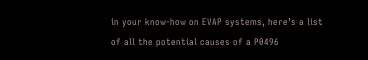in your know-how on EVAP systems, here’s a list of all the potential causes of a P0496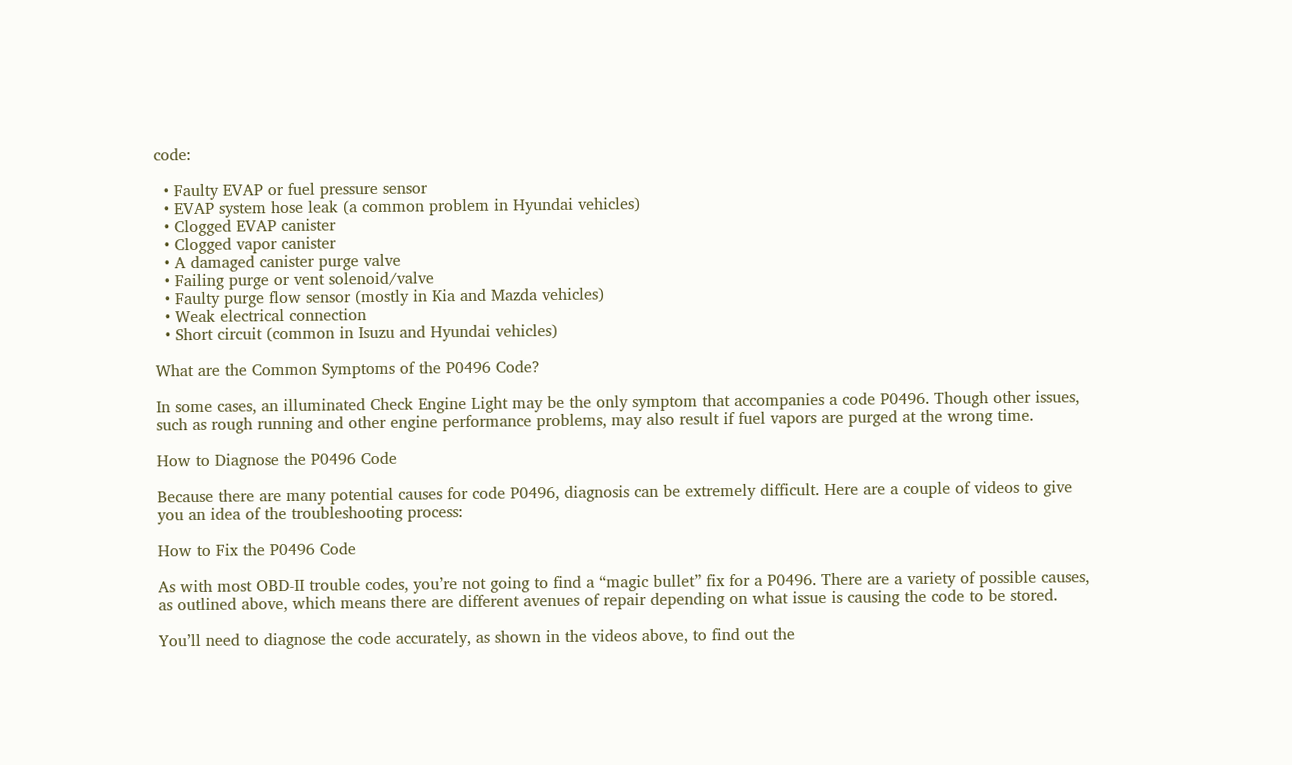code:

  • Faulty EVAP or fuel pressure sensor
  • EVAP system hose leak (a common problem in Hyundai vehicles)
  • Clogged EVAP canister
  • Clogged vapor canister
  • A damaged canister purge valve
  • Failing purge or vent solenoid/valve
  • Faulty purge flow sensor (mostly in Kia and Mazda vehicles)
  • Weak electrical connection
  • Short circuit (common in Isuzu and Hyundai vehicles)

What are the Common Symptoms of the P0496 Code?

In some cases, an illuminated Check Engine Light may be the only symptom that accompanies a code P0496. Though other issues, such as rough running and other engine performance problems, may also result if fuel vapors are purged at the wrong time.

How to Diagnose the P0496 Code

Because there are many potential causes for code P0496, diagnosis can be extremely difficult. Here are a couple of videos to give you an idea of the troubleshooting process:

How to Fix the P0496 Code

As with most OBD-II trouble codes, you’re not going to find a “magic bullet” fix for a P0496. There are a variety of possible causes, as outlined above, which means there are different avenues of repair depending on what issue is causing the code to be stored.

You’ll need to diagnose the code accurately, as shown in the videos above, to find out the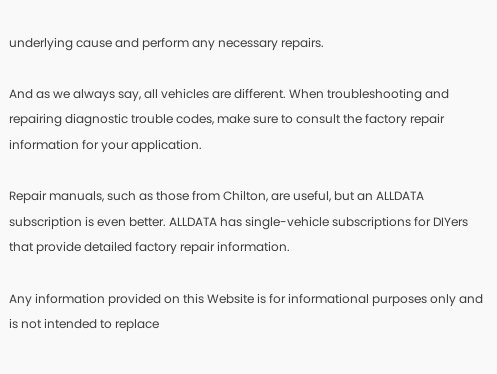underlying cause and perform any necessary repairs.

And as we always say, all vehicles are different. When troubleshooting and repairing diagnostic trouble codes, make sure to consult the factory repair information for your application.

Repair manuals, such as those from Chilton, are useful, but an ALLDATA subscription is even better. ALLDATA has single-vehicle subscriptions for DIYers that provide detailed factory repair information.

Any information provided on this Website is for informational purposes only and is not intended to replace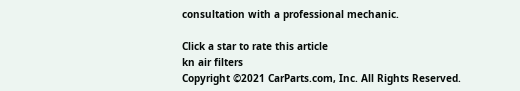consultation with a professional mechanic.

Click a star to rate this article
kn air filters
Copyright ©2021 CarParts.com, Inc. All Rights Reserved.